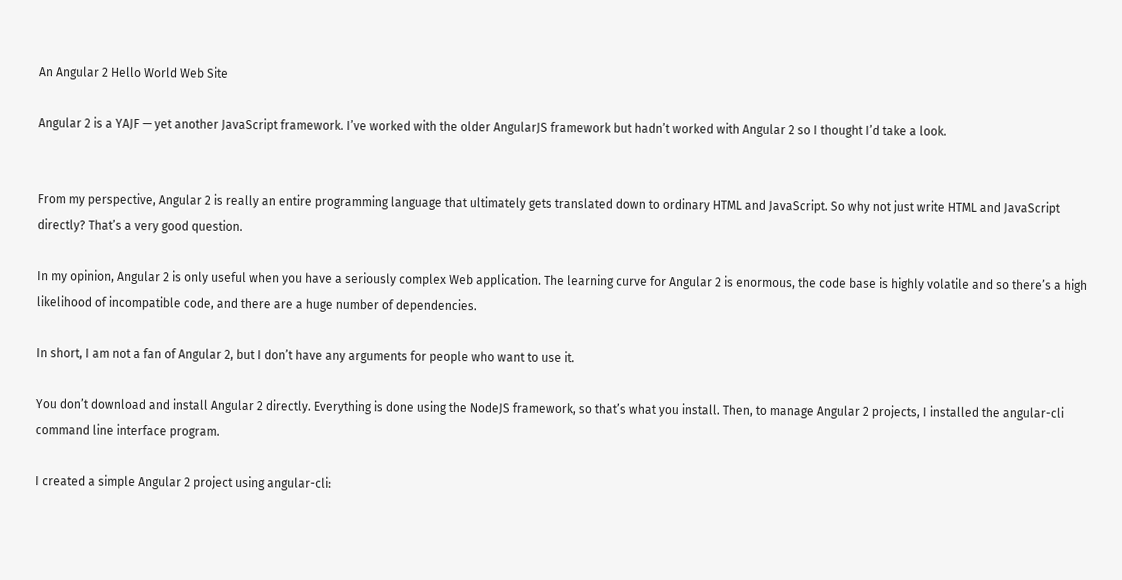An Angular 2 Hello World Web Site

Angular 2 is a YAJF — yet another JavaScript framework. I’ve worked with the older AngularJS framework but hadn’t worked with Angular 2 so I thought I’d take a look.


From my perspective, Angular 2 is really an entire programming language that ultimately gets translated down to ordinary HTML and JavaScript. So why not just write HTML and JavaScript directly? That’s a very good question.

In my opinion, Angular 2 is only useful when you have a seriously complex Web application. The learning curve for Angular 2 is enormous, the code base is highly volatile and so there’s a high likelihood of incompatible code, and there are a huge number of dependencies.

In short, I am not a fan of Angular 2, but I don’t have any arguments for people who want to use it.

You don’t download and install Angular 2 directly. Everything is done using the NodeJS framework, so that’s what you install. Then, to manage Angular 2 projects, I installed the angular-cli command line interface program.

I created a simple Angular 2 project using angular-cli: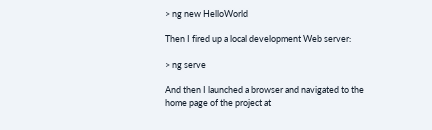> ng new HelloWorld

Then I fired up a local development Web server:

> ng serve

And then I launched a browser and navigated to the home page of the project at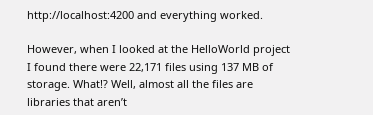http://localhost:4200 and everything worked.

However, when I looked at the HelloWorld project I found there were 22,171 files using 137 MB of storage. What!? Well, almost all the files are libraries that aren’t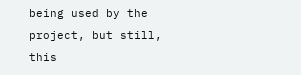being used by the project, but still, this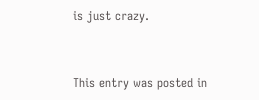is just crazy.


This entry was posted in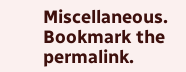Miscellaneous. Bookmark the permalink.